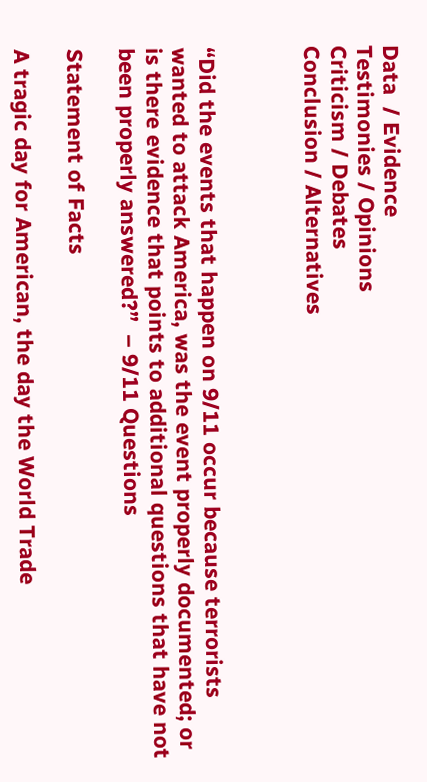Data  / Evidence
Testimonies / Opinions
Criticism / Debates
Conclusion / Alternatives



“Did the events that happen on 9/11 occur because terrorists wanted to attack America, was the event properly documented; or is there evidence that points to additional questions that have not been properly answered?”  – 9/11 Questions

Statement of Facts

A tragic day for American, the day the World Trade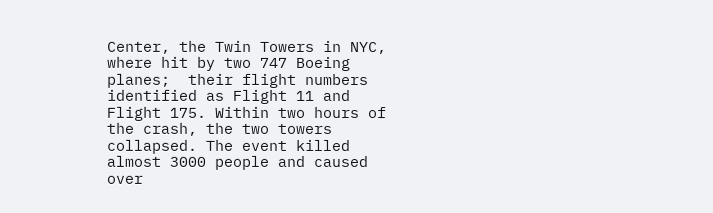Center, the Twin Towers in NYC, where hit by two 747 Boeing planes;  their flight numbers identified as Flight 11 and Flight 175. Within two hours of the crash, the two towers collapsed. The event killed almost 3000 people and caused over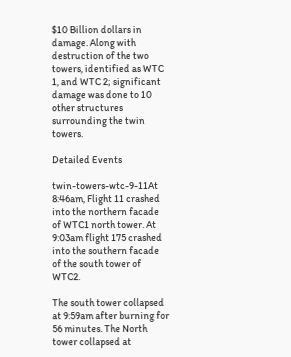$10 Billion dollars in damage. Along with destruction of the two towers, identified as WTC 1, and WTC 2; significant damage was done to 10 other structures surrounding the twin towers.

Detailed Events

twin-towers-wtc-9-11At 8:46am, Flight 11 crashed into the northern facade of WTC1 north tower. At 9:03am flight 175 crashed into the southern facade of the south tower of WTC2.

The south tower collapsed at 9:59am after burning for 56 minutes. The North tower collapsed at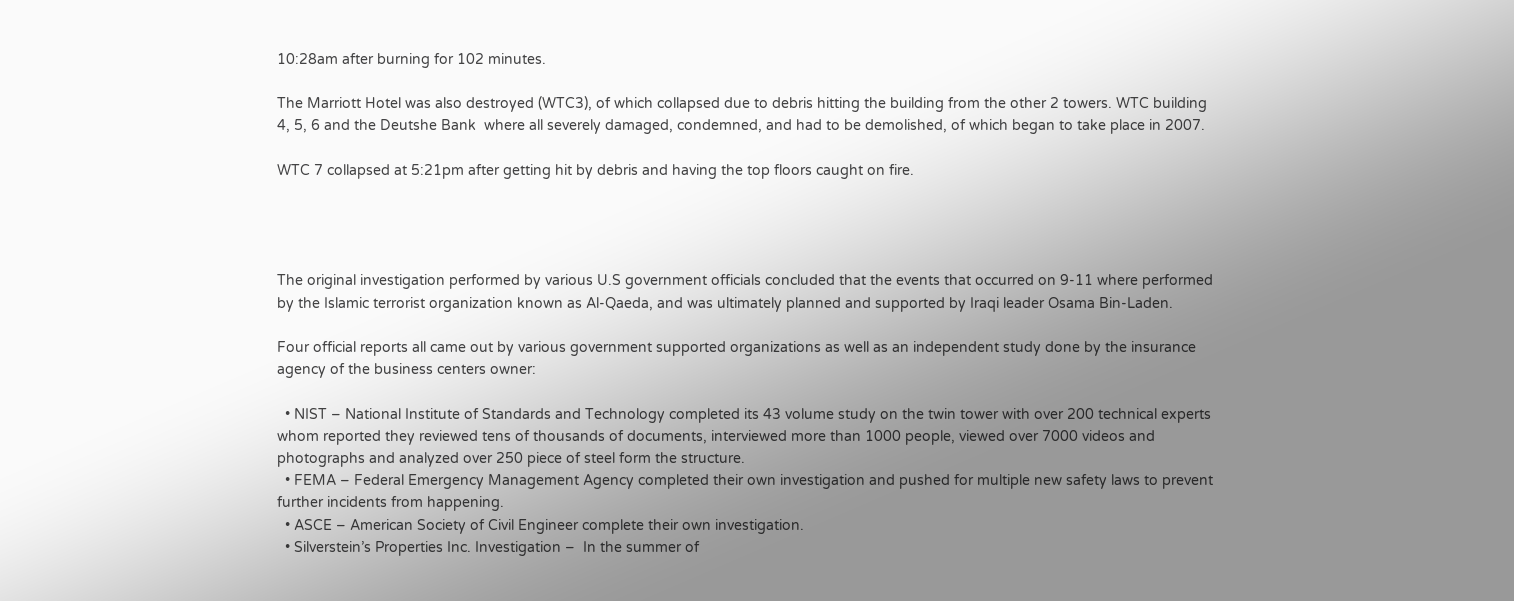10:28am after burning for 102 minutes.

The Marriott Hotel was also destroyed (WTC3), of which collapsed due to debris hitting the building from the other 2 towers. WTC building 4, 5, 6 and the Deutshe Bank  where all severely damaged, condemned, and had to be demolished, of which began to take place in 2007.

WTC 7 collapsed at 5:21pm after getting hit by debris and having the top floors caught on fire.




The original investigation performed by various U.S government officials concluded that the events that occurred on 9-11 where performed by the Islamic terrorist organization known as Al-Qaeda, and was ultimately planned and supported by Iraqi leader Osama Bin-Laden.

Four official reports all came out by various government supported organizations as well as an independent study done by the insurance agency of the business centers owner:

  • NIST – National Institute of Standards and Technology completed its 43 volume study on the twin tower with over 200 technical experts whom reported they reviewed tens of thousands of documents, interviewed more than 1000 people, viewed over 7000 videos and photographs and analyzed over 250 piece of steel form the structure.
  • FEMA – Federal Emergency Management Agency completed their own investigation and pushed for multiple new safety laws to prevent further incidents from happening.
  • ASCE – American Society of Civil Engineer complete their own investigation.
  • Silverstein’s Properties Inc. Investigation –  In the summer of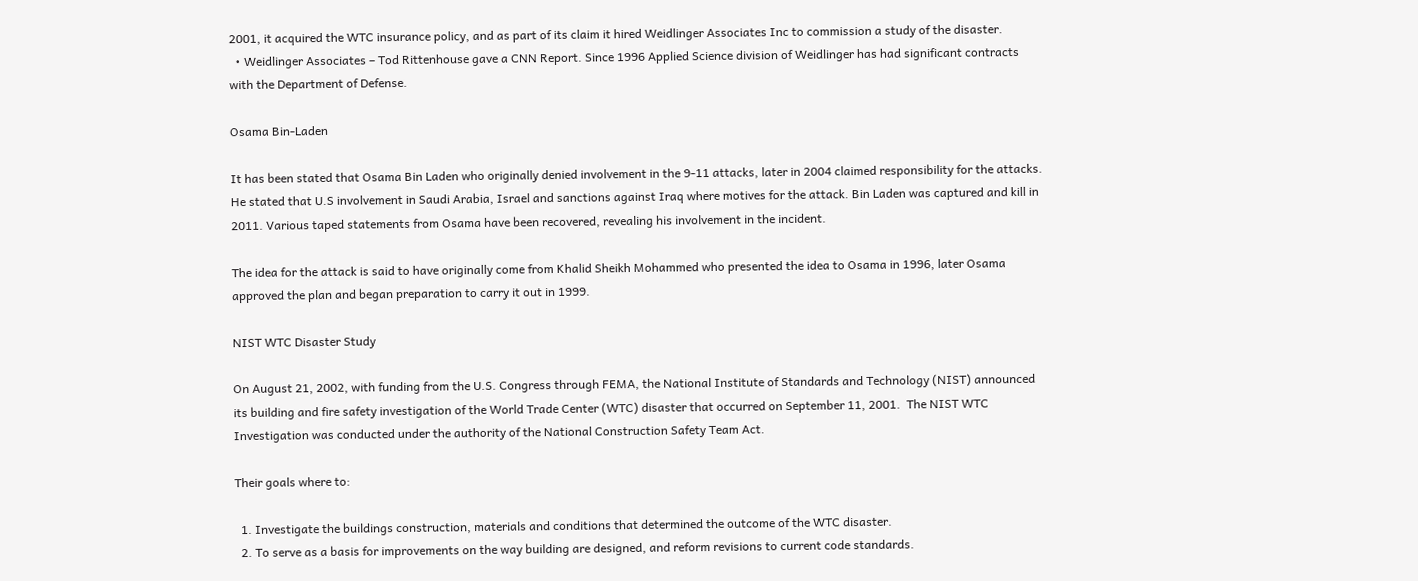2001, it acquired the WTC insurance policy, and as part of its claim it hired Weidlinger Associates Inc to commission a study of the disaster.
  • Weidlinger Associates – Tod Rittenhouse gave a CNN Report. Since 1996 Applied Science division of Weidlinger has had significant contracts with the Department of Defense.

Osama Bin-Laden

It has been stated that Osama Bin Laden who originally denied involvement in the 9-11 attacks, later in 2004 claimed responsibility for the attacks. He stated that U.S involvement in Saudi Arabia, Israel and sanctions against Iraq where motives for the attack. Bin Laden was captured and kill in 2011. Various taped statements from Osama have been recovered, revealing his involvement in the incident.

The idea for the attack is said to have originally come from Khalid Sheikh Mohammed who presented the idea to Osama in 1996, later Osama approved the plan and began preparation to carry it out in 1999.

NIST WTC Disaster Study

On August 21, 2002, with funding from the U.S. Congress through FEMA, the National Institute of Standards and Technology (NIST) announced its building and fire safety investigation of the World Trade Center (WTC) disaster that occurred on September 11, 2001.  The NIST WTC Investigation was conducted under the authority of the National Construction Safety Team Act.

Their goals where to:

  1. Investigate the buildings construction, materials and conditions that determined the outcome of the WTC disaster.
  2. To serve as a basis for improvements on the way building are designed, and reform revisions to current code standards.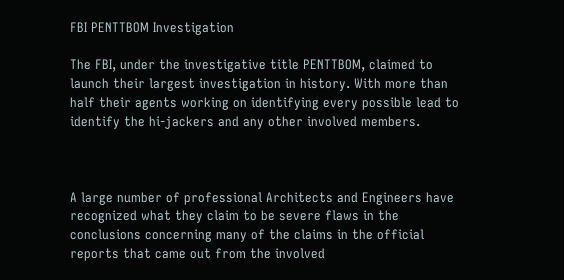FBI PENTTBOM Investigation

The FBI, under the investigative title PENTTBOM, claimed to launch their largest investigation in history. With more than half their agents working on identifying every possible lead to identify the hi-jackers and any other involved members.



A large number of professional Architects and Engineers have recognized what they claim to be severe flaws in the conclusions concerning many of the claims in the official reports that came out from the involved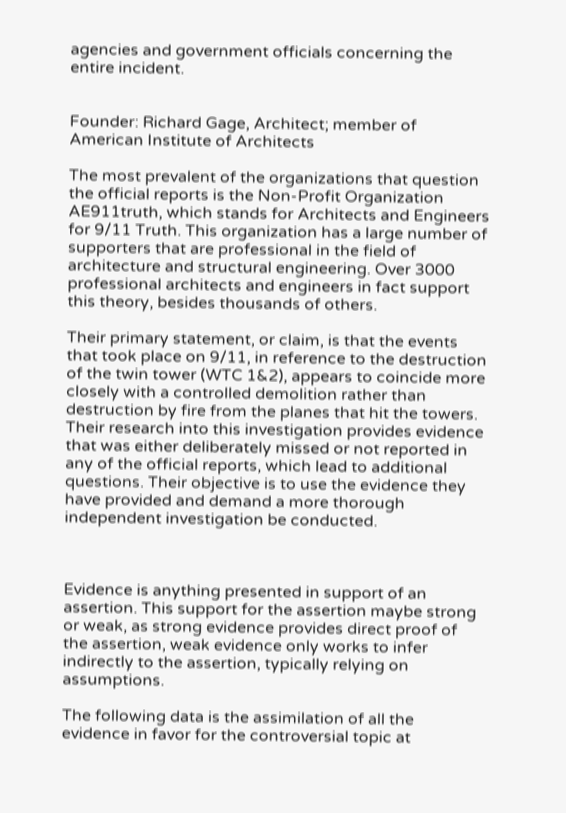agencies and government officials concerning the entire incident.


Founder: Richard Gage, Architect; member of American Institute of Architects

The most prevalent of the organizations that question the official reports is the Non-Profit Organization AE911truth, which stands for Architects and Engineers for 9/11 Truth. This organization has a large number of supporters that are professional in the field of architecture and structural engineering. Over 3000 professional architects and engineers in fact support this theory, besides thousands of others.

Their primary statement, or claim, is that the events that took place on 9/11, in reference to the destruction of the twin tower (WTC 1&2), appears to coincide more closely with a controlled demolition rather than  destruction by fire from the planes that hit the towers. Their research into this investigation provides evidence that was either deliberately missed or not reported in any of the official reports, which lead to additional questions. Their objective is to use the evidence they have provided and demand a more thorough independent investigation be conducted.



Evidence is anything presented in support of an assertion. This support for the assertion maybe strong or weak, as strong evidence provides direct proof of the assertion, weak evidence only works to infer indirectly to the assertion, typically relying on assumptions.

The following data is the assimilation of all the evidence in favor for the controversial topic at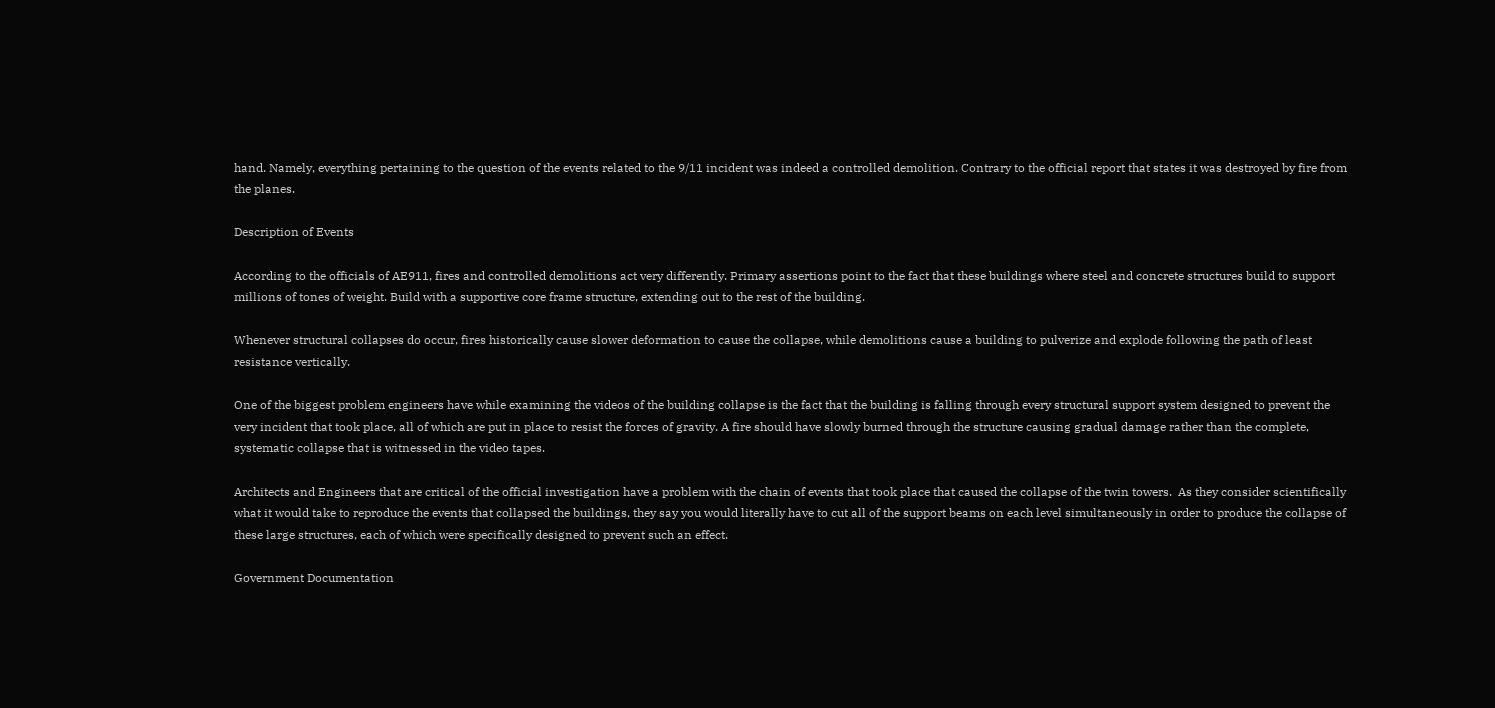hand. Namely, everything pertaining to the question of the events related to the 9/11 incident was indeed a controlled demolition. Contrary to the official report that states it was destroyed by fire from the planes.

Description of Events

According to the officials of AE911, fires and controlled demolitions act very differently. Primary assertions point to the fact that these buildings where steel and concrete structures build to support millions of tones of weight. Build with a supportive core frame structure, extending out to the rest of the building.

Whenever structural collapses do occur, fires historically cause slower deformation to cause the collapse, while demolitions cause a building to pulverize and explode following the path of least resistance vertically.

One of the biggest problem engineers have while examining the videos of the building collapse is the fact that the building is falling through every structural support system designed to prevent the very incident that took place, all of which are put in place to resist the forces of gravity. A fire should have slowly burned through the structure causing gradual damage rather than the complete, systematic collapse that is witnessed in the video tapes.

Architects and Engineers that are critical of the official investigation have a problem with the chain of events that took place that caused the collapse of the twin towers.  As they consider scientifically what it would take to reproduce the events that collapsed the buildings, they say you would literally have to cut all of the support beams on each level simultaneously in order to produce the collapse of these large structures, each of which were specifically designed to prevent such an effect.

Government Documentation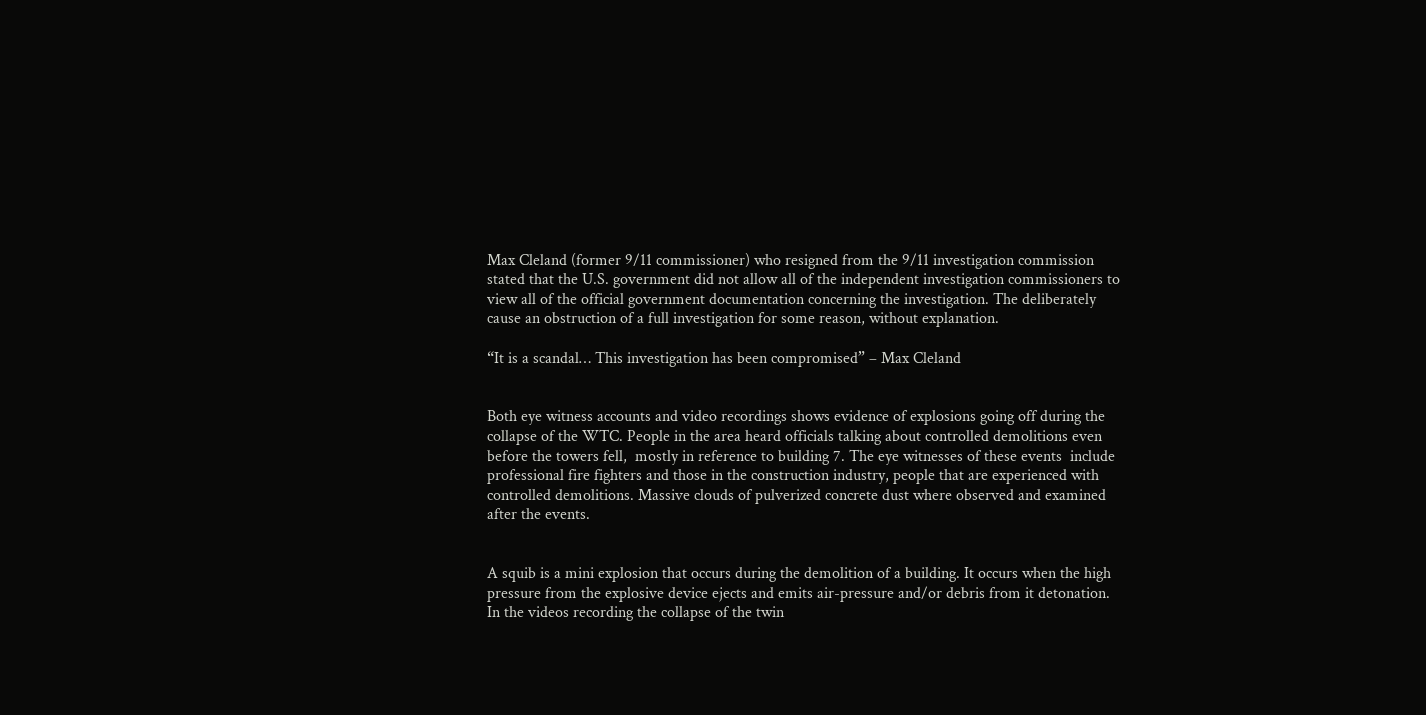Max Cleland (former 9/11 commissioner) who resigned from the 9/11 investigation commission stated that the U.S. government did not allow all of the independent investigation commissioners to view all of the official government documentation concerning the investigation. The deliberately cause an obstruction of a full investigation for some reason, without explanation.

“It is a scandal… This investigation has been compromised” – Max Cleland


Both eye witness accounts and video recordings shows evidence of explosions going off during the collapse of the WTC. People in the area heard officials talking about controlled demolitions even before the towers fell,  mostly in reference to building 7. The eye witnesses of these events  include professional fire fighters and those in the construction industry, people that are experienced with controlled demolitions. Massive clouds of pulverized concrete dust where observed and examined after the events.


A squib is a mini explosion that occurs during the demolition of a building. It occurs when the high pressure from the explosive device ejects and emits air-pressure and/or debris from it detonation. In the videos recording the collapse of the twin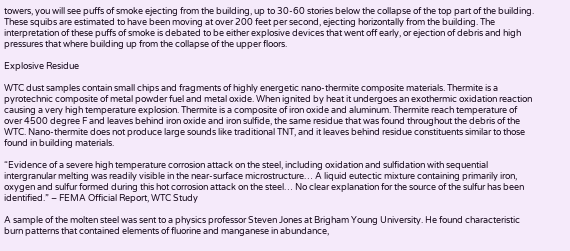towers, you will see puffs of smoke ejecting from the building, up to 30-60 stories below the collapse of the top part of the building. These squibs are estimated to have been moving at over 200 feet per second, ejecting horizontally from the building. The interpretation of these puffs of smoke is debated to be either explosive devices that went off early, or ejection of debris and high pressures that where building up from the collapse of the upper floors.

Explosive Residue

WTC dust samples contain small chips and fragments of highly energetic nano-thermite composite materials. Thermite is a pyrotechnic composite of metal powder fuel and metal oxide. When ignited by heat it undergoes an exothermic oxidation reaction causing a very high temperature explosion. Thermite is a composite of iron oxide and aluminum. Thermite reach temperature of over 4500 degree F and leaves behind iron oxide and iron sulfide, the same residue that was found throughout the debris of the WTC. Nano-thermite does not produce large sounds like traditional TNT, and it leaves behind residue constituents similar to those found in building materials.

“Evidence of a severe high temperature corrosion attack on the steel, including oxidation and sulfidation with sequential intergranular melting was readily visible in the near-surface microstructure… A liquid eutectic mixture containing primarily iron, oxygen and sulfur formed during this hot corrosion attack on the steel… No clear explanation for the source of the sulfur has been identified.” – FEMA Official Report, WTC Study

A sample of the molten steel was sent to a physics professor Steven Jones at Brigham Young University. He found characteristic burn patterns that contained elements of fluorine and manganese in abundance,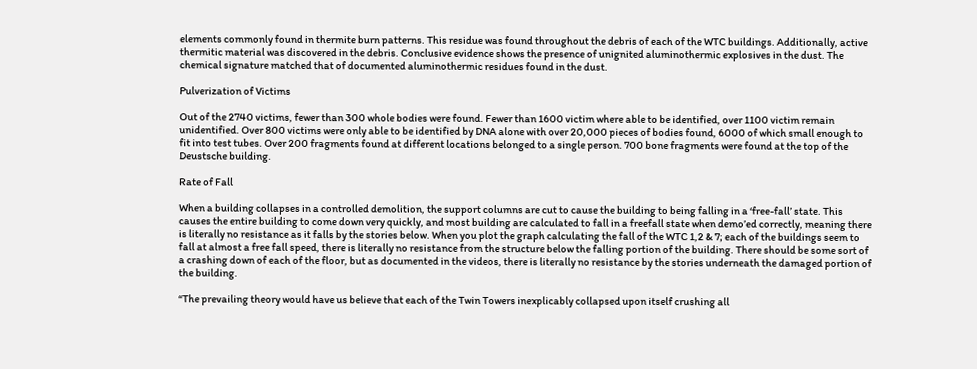elements commonly found in thermite burn patterns. This residue was found throughout the debris of each of the WTC buildings. Additionally, active thermitic material was discovered in the debris. Conclusive evidence shows the presence of unignited aluminothermic explosives in the dust. The chemical signature matched that of documented aluminothermic residues found in the dust.

Pulverization of Victims

Out of the 2740 victims, fewer than 300 whole bodies were found. Fewer than 1600 victim where able to be identified, over 1100 victim remain unidentified. Over 800 victims were only able to be identified by DNA alone with over 20,000 pieces of bodies found, 6000 of which small enough to fit into test tubes. Over 200 fragments found at different locations belonged to a single person. 700 bone fragments were found at the top of the Deustsche building.

Rate of Fall

When a building collapses in a controlled demolition, the support columns are cut to cause the building to being falling in a ‘free-fall’ state. This causes the entire building to come down very quickly, and most building are calculated to fall in a freefall state when demo’ed correctly, meaning there is literally no resistance as it falls by the stories below. When you plot the graph calculating the fall of the WTC 1,2 & 7; each of the buildings seem to fall at almost a free fall speed, there is literally no resistance from the structure below the falling portion of the building. There should be some sort of a crashing down of each of the floor, but as documented in the videos, there is literally no resistance by the stories underneath the damaged portion of the building.

“The prevailing theory would have us believe that each of the Twin Towers inexplicably collapsed upon itself crushing all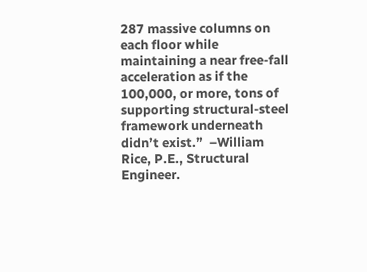287 massive columns on each floor while maintaining a near free-fall acceleration as if the 100,000, or more, tons of supporting structural-steel framework underneath didn’t exist.”  –William Rice, P.E., Structural Engineer.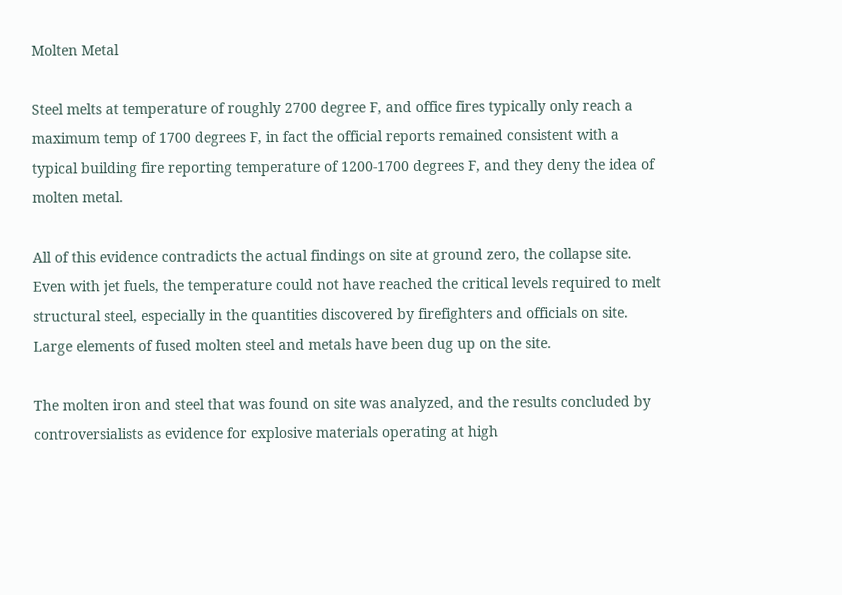Molten Metal

Steel melts at temperature of roughly 2700 degree F, and office fires typically only reach a maximum temp of 1700 degrees F, in fact the official reports remained consistent with a typical building fire reporting temperature of 1200-1700 degrees F, and they deny the idea of molten metal.

All of this evidence contradicts the actual findings on site at ground zero, the collapse site. Even with jet fuels, the temperature could not have reached the critical levels required to melt structural steel, especially in the quantities discovered by firefighters and officials on site.  Large elements of fused molten steel and metals have been dug up on the site.

The molten iron and steel that was found on site was analyzed, and the results concluded by controversialists as evidence for explosive materials operating at high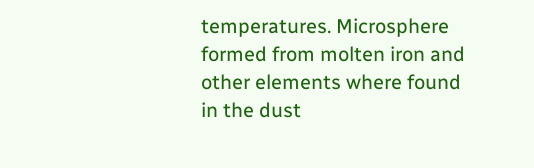temperatures. Microsphere formed from molten iron and other elements where found in the dust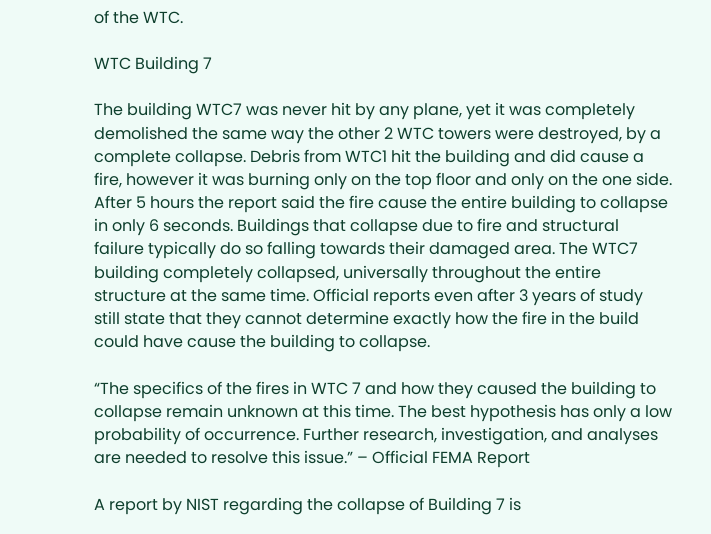of the WTC.

WTC Building 7

The building WTC7 was never hit by any plane, yet it was completely demolished the same way the other 2 WTC towers were destroyed, by a complete collapse. Debris from WTC1 hit the building and did cause a fire, however it was burning only on the top floor and only on the one side.  After 5 hours the report said the fire cause the entire building to collapse in only 6 seconds. Buildings that collapse due to fire and structural failure typically do so falling towards their damaged area. The WTC7 building completely collapsed, universally throughout the entire structure at the same time. Official reports even after 3 years of study still state that they cannot determine exactly how the fire in the build could have cause the building to collapse.

“The specifics of the fires in WTC 7 and how they caused the building to collapse remain unknown at this time. The best hypothesis has only a low probability of occurrence. Further research, investigation, and analyses are needed to resolve this issue.” – Official FEMA Report

A report by NIST regarding the collapse of Building 7 is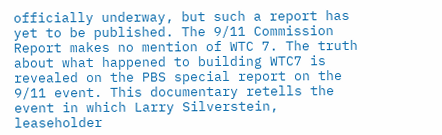officially underway, but such a report has yet to be published. The 9/11 Commission Report makes no mention of WTC 7. The truth about what happened to building WTC7 is revealed on the PBS special report on the 9/11 event. This documentary retells the event in which Larry Silverstein, leaseholder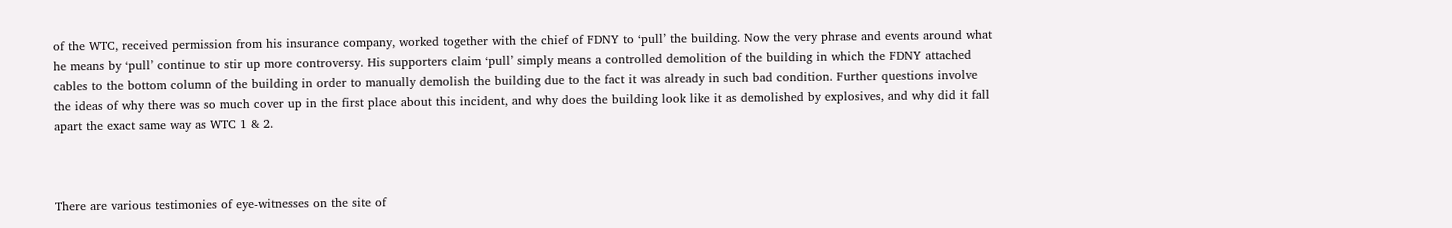of the WTC, received permission from his insurance company, worked together with the chief of FDNY to ‘pull’ the building. Now the very phrase and events around what he means by ‘pull’ continue to stir up more controversy. His supporters claim ‘pull’ simply means a controlled demolition of the building in which the FDNY attached cables to the bottom column of the building in order to manually demolish the building due to the fact it was already in such bad condition. Further questions involve the ideas of why there was so much cover up in the first place about this incident, and why does the building look like it as demolished by explosives, and why did it fall apart the exact same way as WTC 1 & 2.



There are various testimonies of eye-witnesses on the site of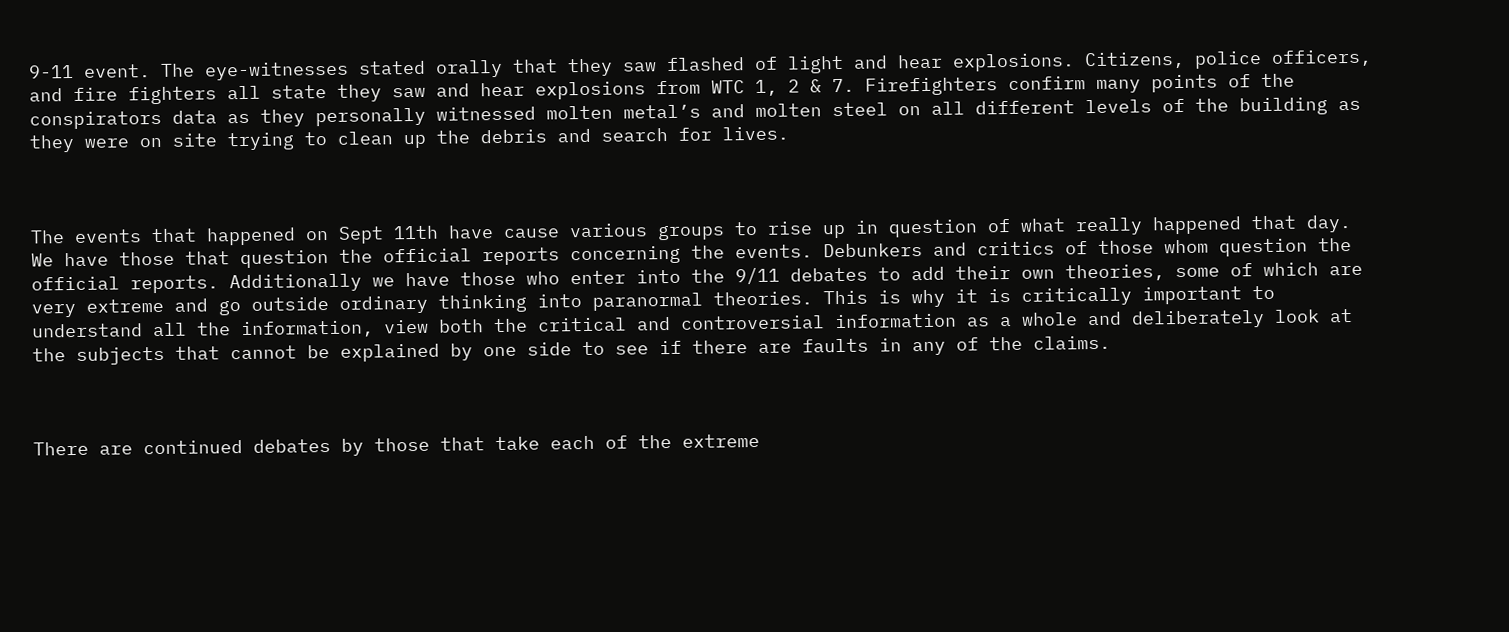9-11 event. The eye-witnesses stated orally that they saw flashed of light and hear explosions. Citizens, police officers, and fire fighters all state they saw and hear explosions from WTC 1, 2 & 7. Firefighters confirm many points of the conspirators data as they personally witnessed molten metal’s and molten steel on all different levels of the building as they were on site trying to clean up the debris and search for lives.



The events that happened on Sept 11th have cause various groups to rise up in question of what really happened that day. We have those that question the official reports concerning the events. Debunkers and critics of those whom question the official reports. Additionally we have those who enter into the 9/11 debates to add their own theories, some of which are very extreme and go outside ordinary thinking into paranormal theories. This is why it is critically important to understand all the information, view both the critical and controversial information as a whole and deliberately look at the subjects that cannot be explained by one side to see if there are faults in any of the claims.



There are continued debates by those that take each of the extreme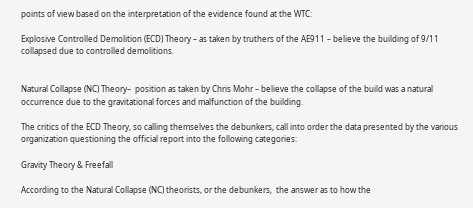points of view based on the interpretation of the evidence found at the WTC:

Explosive Controlled Demolition (ECD) Theory – as taken by truthers of the AE911 – believe the building of 9/11 collapsed due to controlled demolitions.


Natural Collapse (NC) Theory–  position as taken by Chris Mohr – believe the collapse of the build was a natural occurrence due to the gravitational forces and malfunction of the building.

The critics of the ECD Theory, so calling themselves the debunkers, call into order the data presented by the various organization questioning the official report into the following categories:

Gravity Theory & Freefall

According to the Natural Collapse (NC) theorists, or the debunkers,  the answer as to how the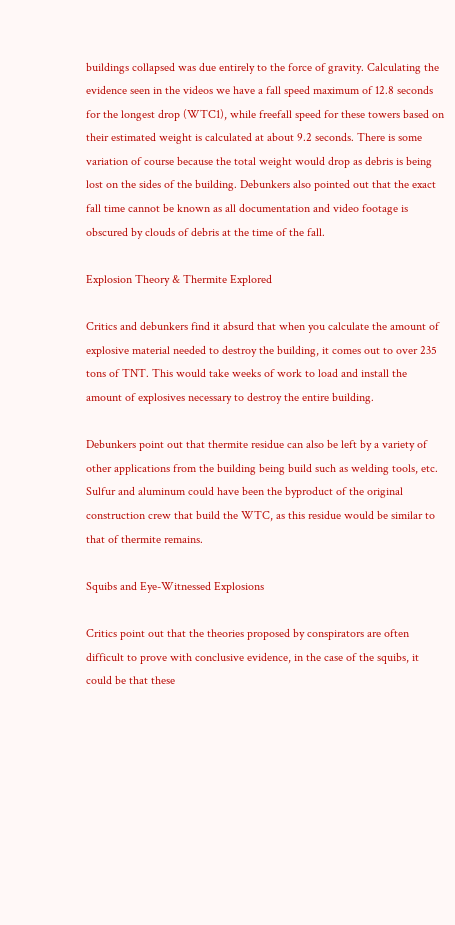buildings collapsed was due entirely to the force of gravity. Calculating the evidence seen in the videos we have a fall speed maximum of 12.8 seconds for the longest drop (WTC1), while freefall speed for these towers based on their estimated weight is calculated at about 9.2 seconds. There is some variation of course because the total weight would drop as debris is being lost on the sides of the building. Debunkers also pointed out that the exact fall time cannot be known as all documentation and video footage is obscured by clouds of debris at the time of the fall.

Explosion Theory & Thermite Explored

Critics and debunkers find it absurd that when you calculate the amount of explosive material needed to destroy the building, it comes out to over 235 tons of TNT. This would take weeks of work to load and install the amount of explosives necessary to destroy the entire building.

Debunkers point out that thermite residue can also be left by a variety of other applications from the building being build such as welding tools, etc. Sulfur and aluminum could have been the byproduct of the original construction crew that build the WTC, as this residue would be similar to that of thermite remains.

Squibs and Eye-Witnessed Explosions

Critics point out that the theories proposed by conspirators are often difficult to prove with conclusive evidence, in the case of the squibs, it could be that these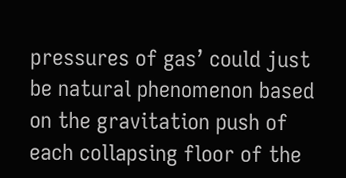pressures of gas’ could just be natural phenomenon based on the gravitation push of each collapsing floor of the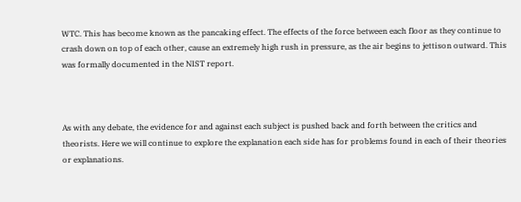WTC. This has become known as the pancaking effect. The effects of the force between each floor as they continue to crash down on top of each other, cause an extremely high rush in pressure, as the air begins to jettison outward. This was formally documented in the NIST report.



As with any debate, the evidence for and against each subject is pushed back and forth between the critics and theorists. Here we will continue to explore the explanation each side has for problems found in each of their theories or explanations.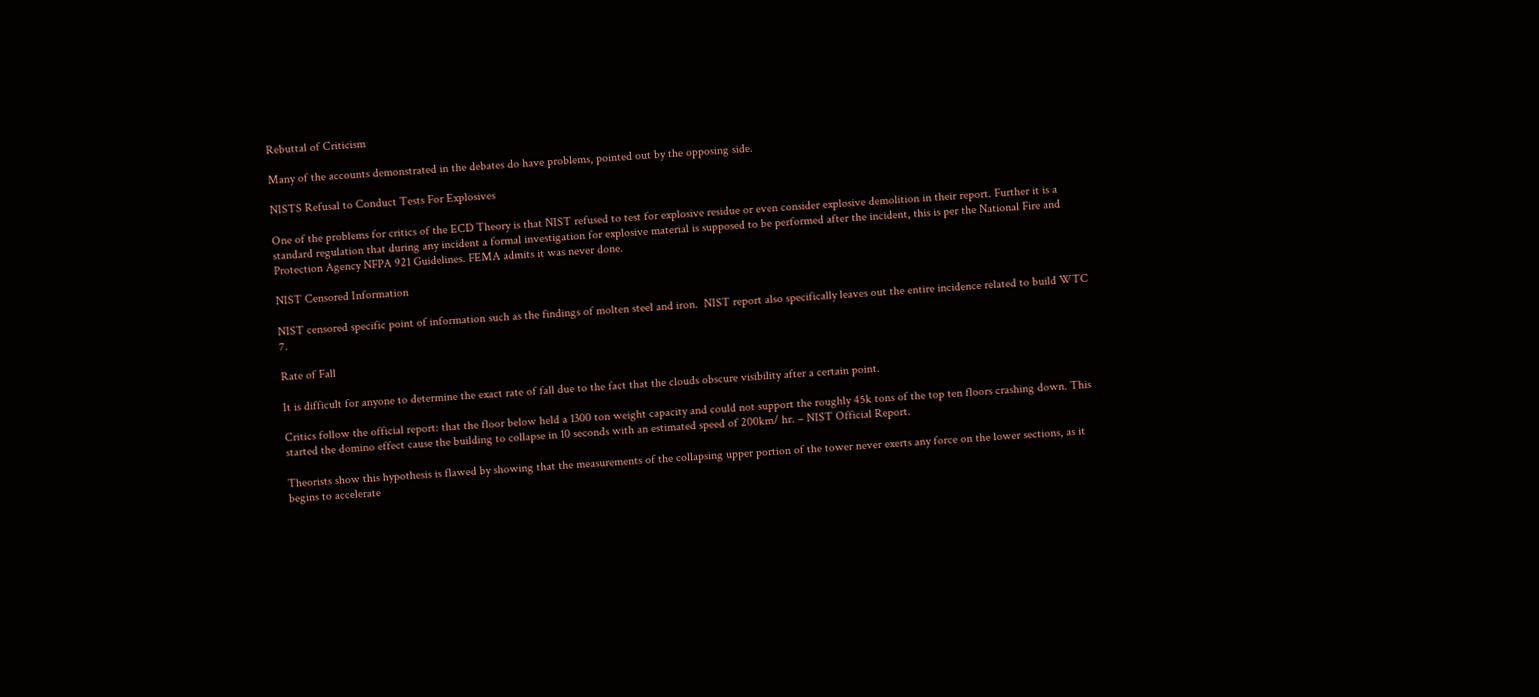Rebuttal of Criticism

Many of the accounts demonstrated in the debates do have problems, pointed out by the opposing side.

NISTS Refusal to Conduct Tests For Explosives

One of the problems for critics of the ECD Theory is that NIST refused to test for explosive residue or even consider explosive demolition in their report. Further it is a standard regulation that during any incident a formal investigation for explosive material is supposed to be performed after the incident, this is per the National Fire and Protection Agency NFPA 921 Guidelines. FEMA admits it was never done.

NIST Censored Information

NIST censored specific point of information such as the findings of molten steel and iron.  NIST report also specifically leaves out the entire incidence related to build WTC 7.

Rate of Fall

It is difficult for anyone to determine the exact rate of fall due to the fact that the clouds obscure visibility after a certain point.

Critics follow the official report: that the floor below held a 1300 ton weight capacity and could not support the roughly 45k tons of the top ten floors crashing down. This started the domino effect cause the building to collapse in 10 seconds with an estimated speed of 200km/ hr. – NIST Official Report.

Theorists show this hypothesis is flawed by showing that the measurements of the collapsing upper portion of the tower never exerts any force on the lower sections, as it begins to accelerate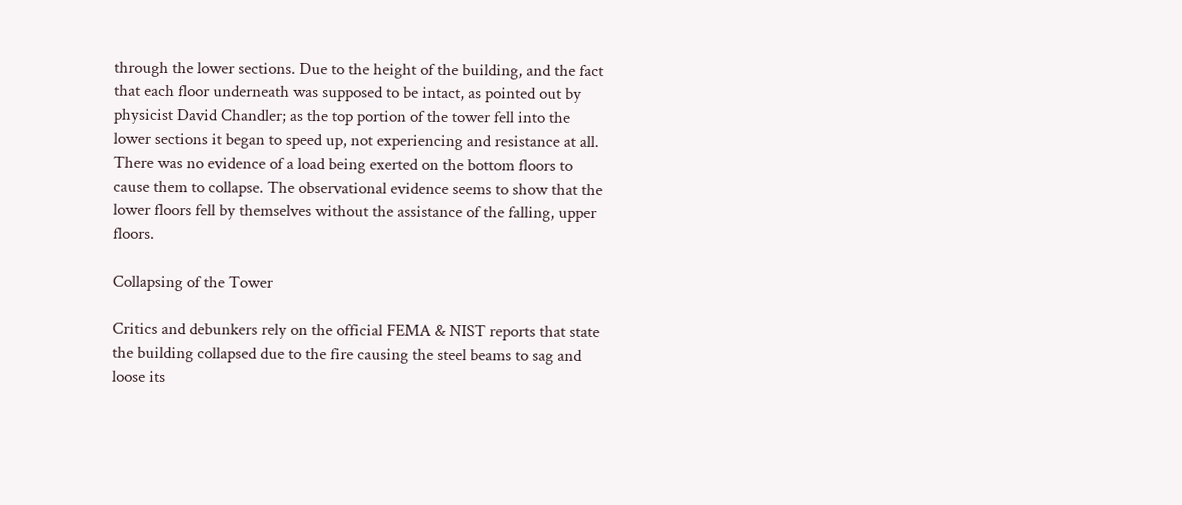through the lower sections. Due to the height of the building, and the fact that each floor underneath was supposed to be intact, as pointed out by physicist David Chandler; as the top portion of the tower fell into the lower sections it began to speed up, not experiencing and resistance at all. There was no evidence of a load being exerted on the bottom floors to cause them to collapse. The observational evidence seems to show that the lower floors fell by themselves without the assistance of the falling, upper floors.

Collapsing of the Tower

Critics and debunkers rely on the official FEMA & NIST reports that state the building collapsed due to the fire causing the steel beams to sag and loose its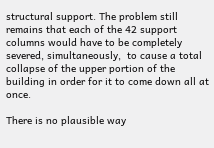structural support. The problem still remains that each of the 42 support columns would have to be completely severed, simultaneously,  to cause a total collapse of the upper portion of the building in order for it to come down all at once.

There is no plausible way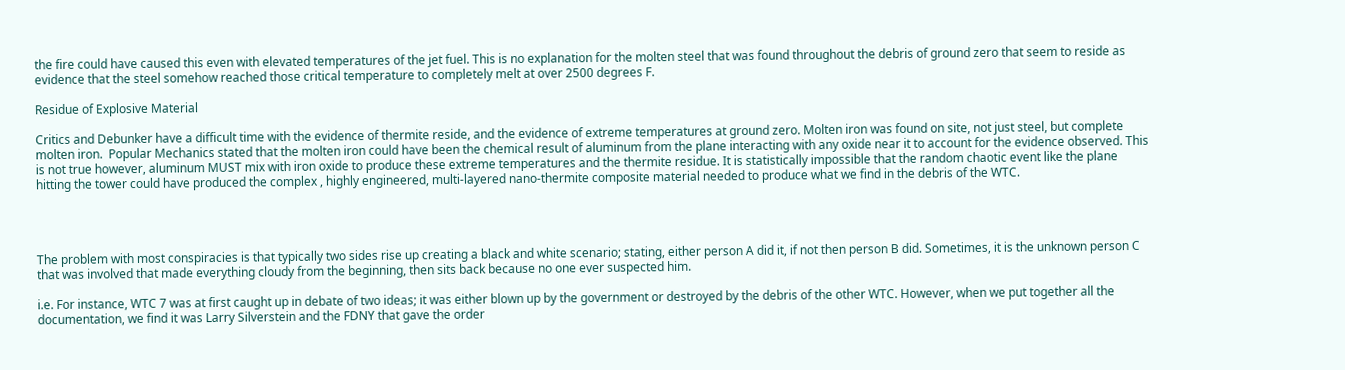the fire could have caused this even with elevated temperatures of the jet fuel. This is no explanation for the molten steel that was found throughout the debris of ground zero that seem to reside as evidence that the steel somehow reached those critical temperature to completely melt at over 2500 degrees F.

Residue of Explosive Material

Critics and Debunker have a difficult time with the evidence of thermite reside, and the evidence of extreme temperatures at ground zero. Molten iron was found on site, not just steel, but complete molten iron.  Popular Mechanics stated that the molten iron could have been the chemical result of aluminum from the plane interacting with any oxide near it to account for the evidence observed. This is not true however, aluminum MUST mix with iron oxide to produce these extreme temperatures and the thermite residue. It is statistically impossible that the random chaotic event like the plane hitting the tower could have produced the complex , highly engineered, multi-layered nano-thermite composite material needed to produce what we find in the debris of the WTC.




The problem with most conspiracies is that typically two sides rise up creating a black and white scenario; stating, either person A did it, if not then person B did. Sometimes, it is the unknown person C that was involved that made everything cloudy from the beginning, then sits back because no one ever suspected him.

i.e. For instance, WTC 7 was at first caught up in debate of two ideas; it was either blown up by the government or destroyed by the debris of the other WTC. However, when we put together all the documentation, we find it was Larry Silverstein and the FDNY that gave the order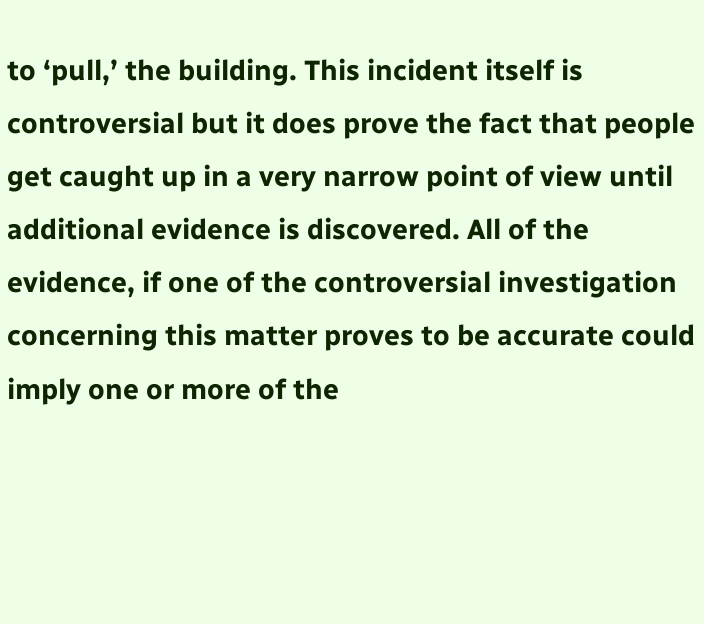to ‘pull,’ the building. This incident itself is controversial but it does prove the fact that people  get caught up in a very narrow point of view until additional evidence is discovered. All of the evidence, if one of the controversial investigation concerning this matter proves to be accurate could imply one or more of the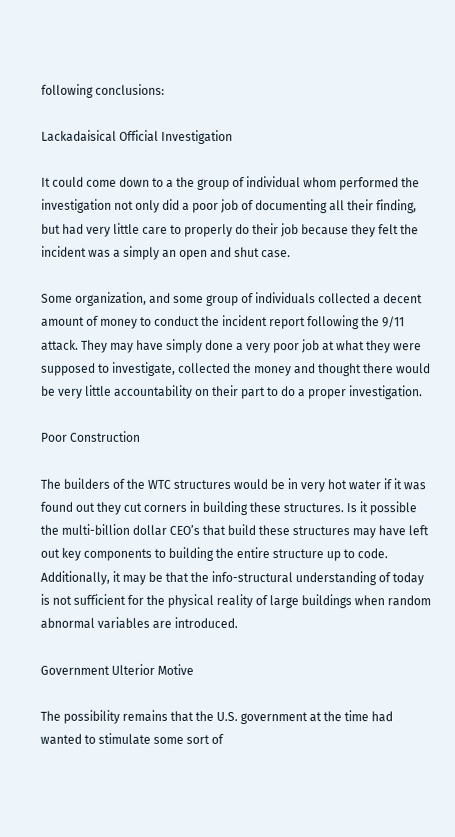following conclusions:

Lackadaisical Official Investigation

It could come down to a the group of individual whom performed the investigation not only did a poor job of documenting all their finding, but had very little care to properly do their job because they felt the incident was a simply an open and shut case.

Some organization, and some group of individuals collected a decent amount of money to conduct the incident report following the 9/11 attack. They may have simply done a very poor job at what they were supposed to investigate, collected the money and thought there would be very little accountability on their part to do a proper investigation.

Poor Construction

The builders of the WTC structures would be in very hot water if it was found out they cut corners in building these structures. Is it possible the multi-billion dollar CEO’s that build these structures may have left out key components to building the entire structure up to code. Additionally, it may be that the info-structural understanding of today is not sufficient for the physical reality of large buildings when random abnormal variables are introduced.

Government Ulterior Motive

The possibility remains that the U.S. government at the time had wanted to stimulate some sort of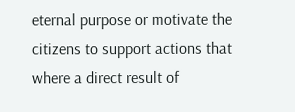eternal purpose or motivate the citizens to support actions that where a direct result of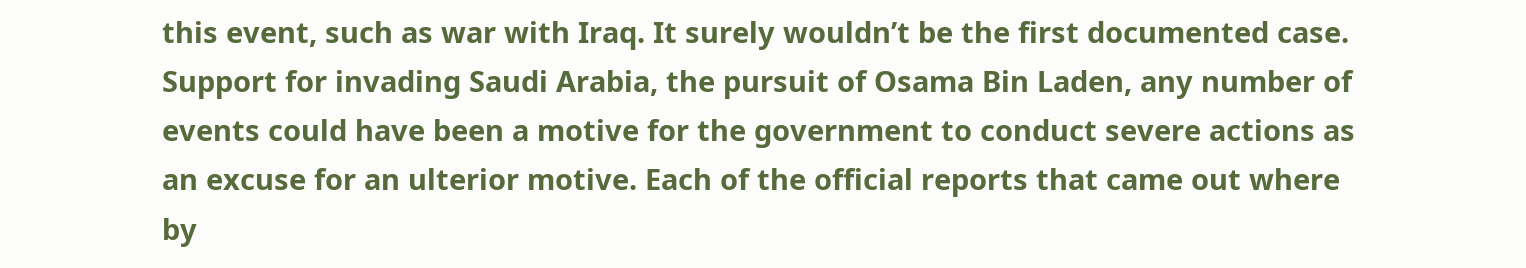this event, such as war with Iraq. It surely wouldn’t be the first documented case. Support for invading Saudi Arabia, the pursuit of Osama Bin Laden, any number of events could have been a motive for the government to conduct severe actions as an excuse for an ulterior motive. Each of the official reports that came out where by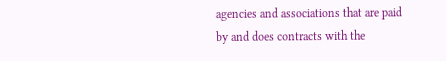agencies and associations that are paid by and does contracts with the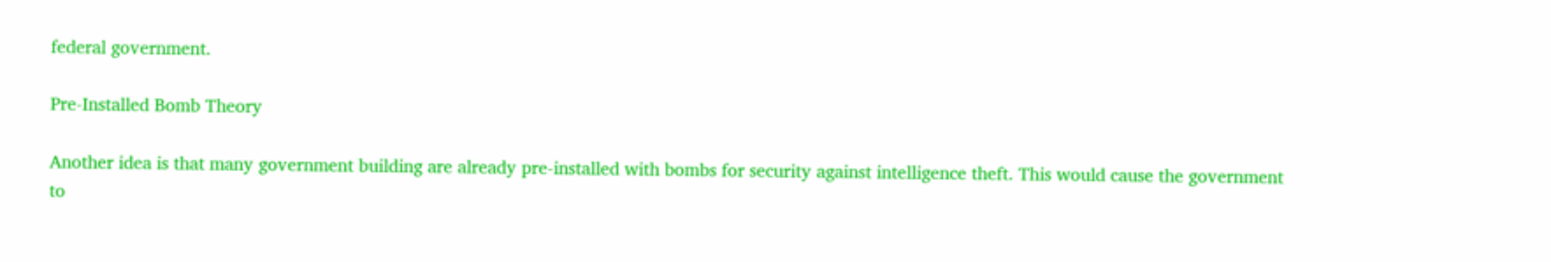federal government.

Pre-Installed Bomb Theory

Another idea is that many government building are already pre-installed with bombs for security against intelligence theft. This would cause the government to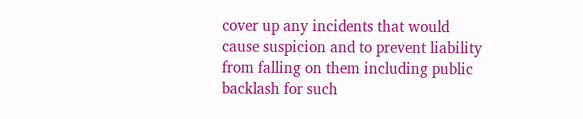cover up any incidents that would cause suspicion and to prevent liability from falling on them including public backlash for such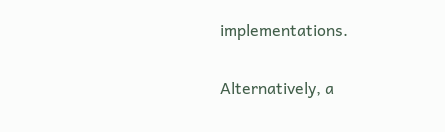implementations.

Alternatively, a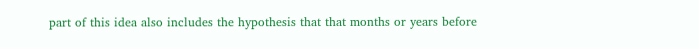part of this idea also includes the hypothesis that that months or years before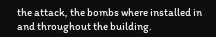the attack, the bombs where installed in and throughout the building.